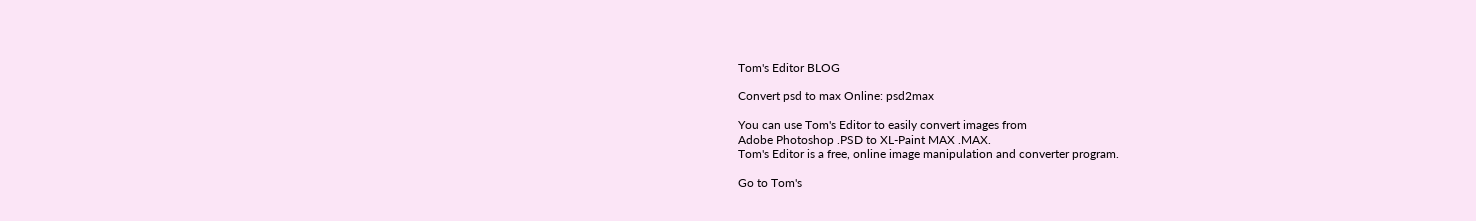Tom's Editor BLOG

Convert psd to max Online: psd2max

You can use Tom's Editor to easily convert images from
Adobe Photoshop .PSD to XL-Paint MAX .MAX.
Tom's Editor is a free, online image manipulation and converter program.

Go to Tom's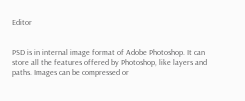Editor


PSD is in internal image format of Adobe Photoshop. It can store all the features offered by Photoshop, like layers and paths. Images can be compressed or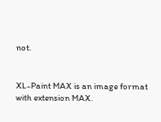not.


XL-Paint MAX is an image format with extension MAX.